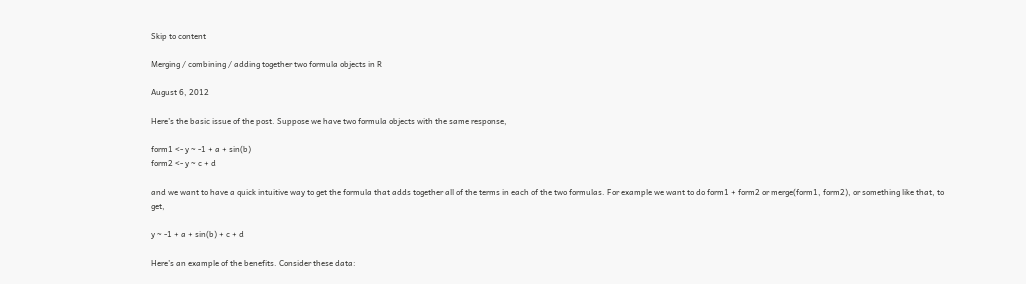Skip to content

Merging / combining / adding together two formula objects in R

August 6, 2012

Here’s the basic issue of the post. Suppose we have two formula objects with the same response,

form1 <- y ~ -1 + a + sin(b)
form2 <- y ~ c + d

and we want to have a quick intuitive way to get the formula that adds together all of the terms in each of the two formulas. For example we want to do form1 + form2 or merge(form1, form2), or something like that, to get,

y ~ -1 + a + sin(b) + c + d

Here’s an example of the benefits. Consider these data: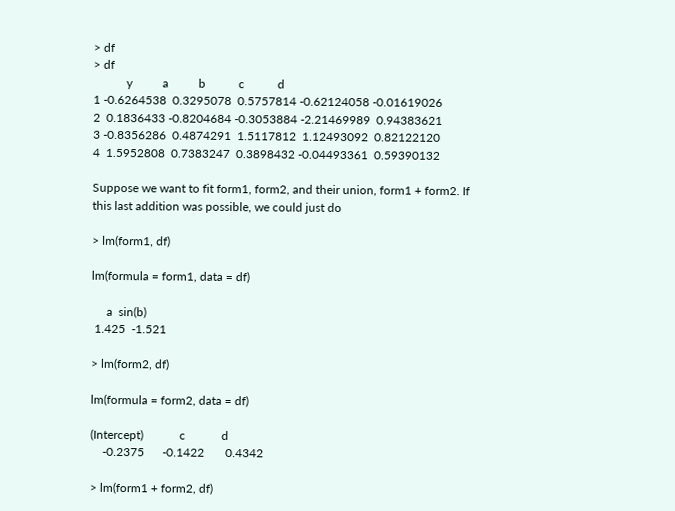> df
> df
           y          a          b           c           d
1 -0.6264538  0.3295078  0.5757814 -0.62124058 -0.01619026
2  0.1836433 -0.8204684 -0.3053884 -2.21469989  0.94383621
3 -0.8356286  0.4874291  1.5117812  1.12493092  0.82122120
4  1.5952808  0.7383247  0.3898432 -0.04493361  0.59390132

Suppose we want to fit form1, form2, and their union, form1 + form2. If this last addition was possible, we could just do

> lm(form1, df)

lm(formula = form1, data = df)

     a  sin(b)
 1.425  -1.521

> lm(form2, df)

lm(formula = form2, data = df)

(Intercept)            c            d
    -0.2375      -0.1422       0.4342

> lm(form1 + form2, df)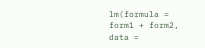lm(formula = form1 + form2, data =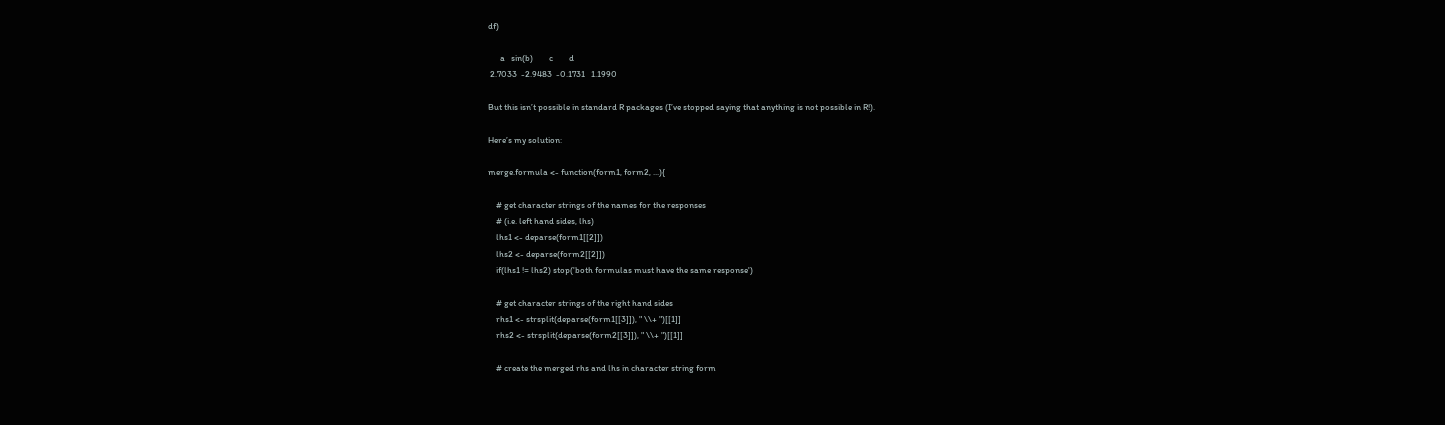df)

      a   sin(b)        c        d
 2.7033  -2.9483  -0.1731   1.1990

But this isn’t possible in standard R packages (I’ve stopped saying that anything is not possible in R!).

Here’s my solution:

merge.formula <- function(form1, form2, ...){

    # get character strings of the names for the responses
    # (i.e. left hand sides, lhs)
    lhs1 <- deparse(form1[[2]])
    lhs2 <- deparse(form2[[2]])
    if(lhs1 != lhs2) stop('both formulas must have the same response')

    # get character strings of the right hand sides
    rhs1 <- strsplit(deparse(form1[[3]]), " \\+ ")[[1]]
    rhs2 <- strsplit(deparse(form2[[3]]), " \\+ ")[[1]]

    # create the merged rhs and lhs in character string form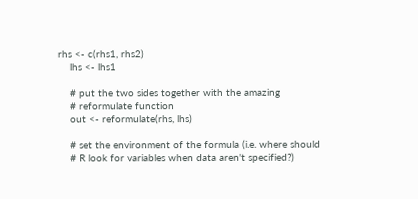rhs <- c(rhs1, rhs2)
    lhs <- lhs1

    # put the two sides together with the amazing
    # reformulate function
    out <- reformulate(rhs, lhs)

    # set the environment of the formula (i.e. where should
    # R look for variables when data aren't specified?)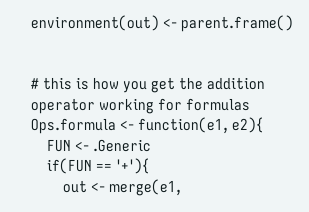environment(out) <- parent.frame()


# this is how you get the addition operator working for formulas
Ops.formula <- function(e1, e2){
    FUN <- .Generic
    if(FUN == '+'){
        out <- merge(e1,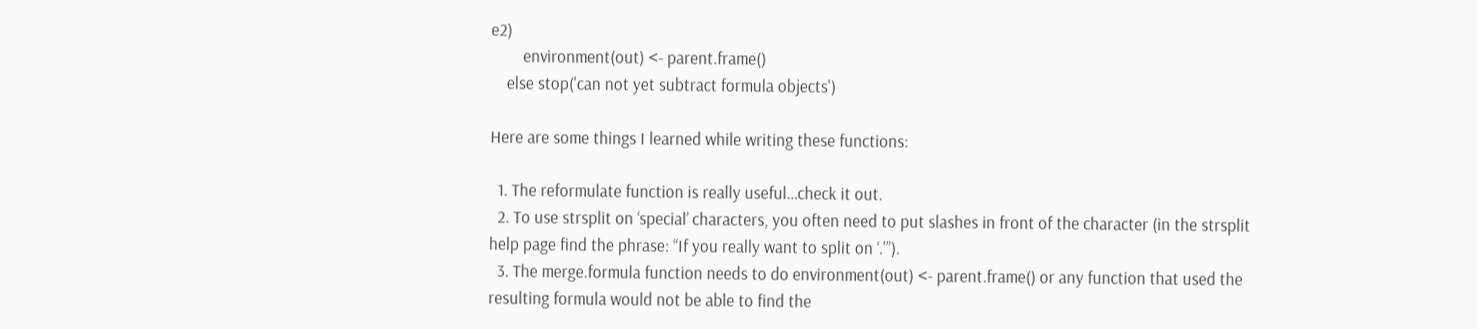e2)
        environment(out) <- parent.frame()
    else stop('can not yet subtract formula objects')

Here are some things I learned while writing these functions:

  1. The reformulate function is really useful…check it out.
  2. To use strsplit on ‘special’ characters, you often need to put slashes in front of the character (in the strsplit help page find the phrase: “If you really want to split on ‘.'”).
  3. The merge.formula function needs to do environment(out) <- parent.frame() or any function that used the resulting formula would not be able to find the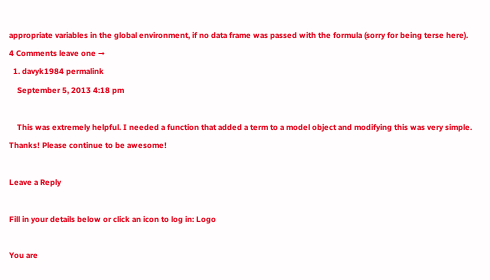appropriate variables in the global environment, if no data frame was passed with the formula (sorry for being terse here).
4 Comments leave one →
  1. davyk1984 permalink
    September 5, 2013 4:18 pm

    This was extremely helpful. I needed a function that added a term to a model object and modifying this was very simple. Thanks! Please continue to be awesome!

Leave a Reply

Fill in your details below or click an icon to log in: Logo

You are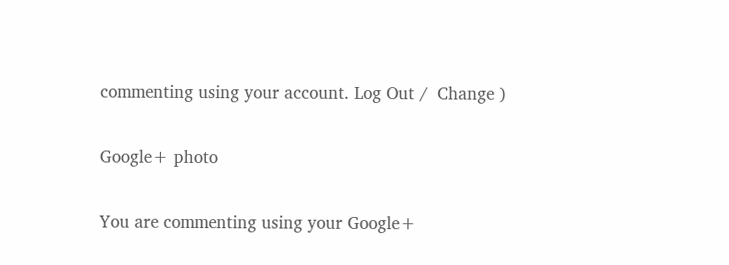commenting using your account. Log Out /  Change )

Google+ photo

You are commenting using your Google+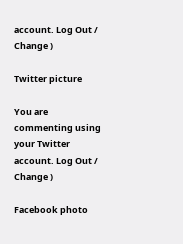account. Log Out /  Change )

Twitter picture

You are commenting using your Twitter account. Log Out /  Change )

Facebook photo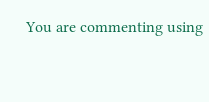You are commenting using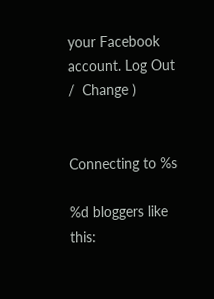your Facebook account. Log Out /  Change )


Connecting to %s

%d bloggers like this: